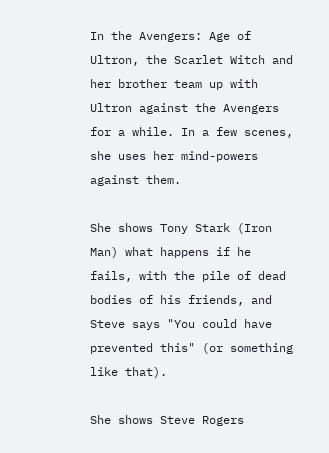In the Avengers: Age of Ultron, the Scarlet Witch and her brother team up with Ultron against the Avengers for a while. In a few scenes, she uses her mind-powers against them.

She shows Tony Stark (Iron Man) what happens if he fails, with the pile of dead bodies of his friends, and Steve says "You could have prevented this" (or something like that).

She shows Steve Rogers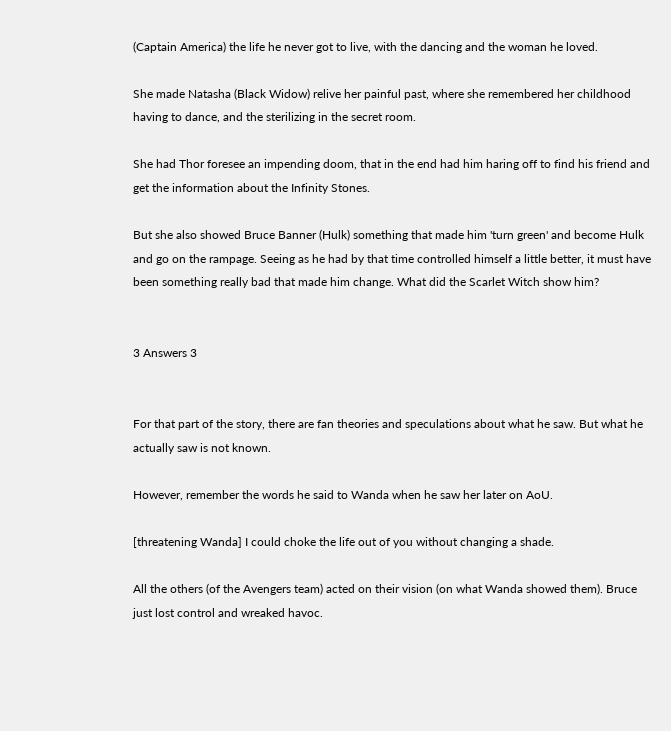(Captain America) the life he never got to live, with the dancing and the woman he loved.

She made Natasha (Black Widow) relive her painful past, where she remembered her childhood having to dance, and the sterilizing in the secret room.

She had Thor foresee an impending doom, that in the end had him haring off to find his friend and get the information about the Infinity Stones.

But she also showed Bruce Banner (Hulk) something that made him 'turn green' and become Hulk and go on the rampage. Seeing as he had by that time controlled himself a little better, it must have been something really bad that made him change. What did the Scarlet Witch show him?


3 Answers 3


For that part of the story, there are fan theories and speculations about what he saw. But what he actually saw is not known.

However, remember the words he said to Wanda when he saw her later on AoU.

[threatening Wanda] I could choke the life out of you without changing a shade.

All the others (of the Avengers team) acted on their vision (on what Wanda showed them). Bruce just lost control and wreaked havoc.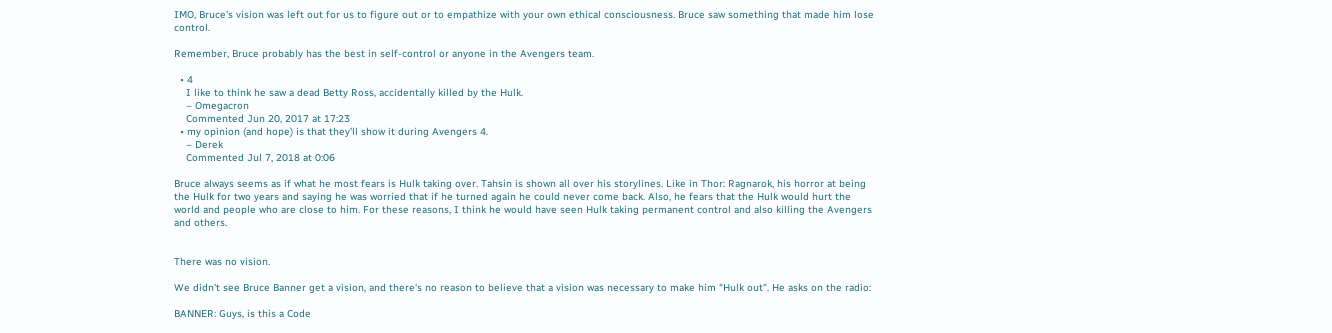IMO, Bruce's vision was left out for us to figure out or to empathize with your own ethical consciousness. Bruce saw something that made him lose control.

Remember, Bruce probably has the best in self-control or anyone in the Avengers team.

  • 4
    I like to think he saw a dead Betty Ross, accidentally killed by the Hulk.
    – Omegacron
    Commented Jun 20, 2017 at 17:23
  • my opinion (and hope) is that they'll show it during Avengers 4.
    – Derek
    Commented Jul 7, 2018 at 0:06

Bruce always seems as if what he most fears is Hulk taking over. Tahsin is shown all over his storylines. Like in Thor: Ragnarok, his horror at being the Hulk for two years and saying he was worried that if he turned again he could never come back. Also, he fears that the Hulk would hurt the world and people who are close to him. For these reasons, I think he would have seen Hulk taking permanent control and also killing the Avengers and others.


There was no vision.

We didn't see Bruce Banner get a vision, and there's no reason to believe that a vision was necessary to make him "Hulk out". He asks on the radio:

BANNER: Guys, is this a Code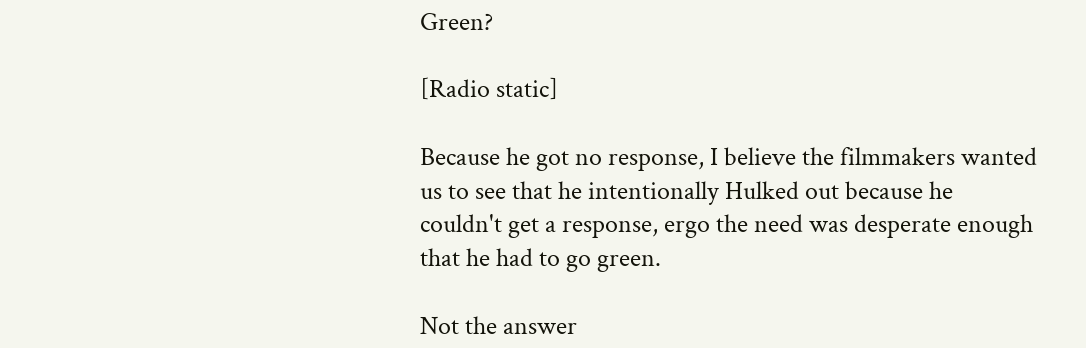Green?

[Radio static]

Because he got no response, I believe the filmmakers wanted us to see that he intentionally Hulked out because he couldn't get a response, ergo the need was desperate enough that he had to go green.

Not the answer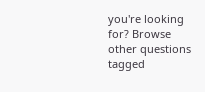you're looking for? Browse other questions tagged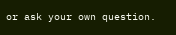or ask your own question.